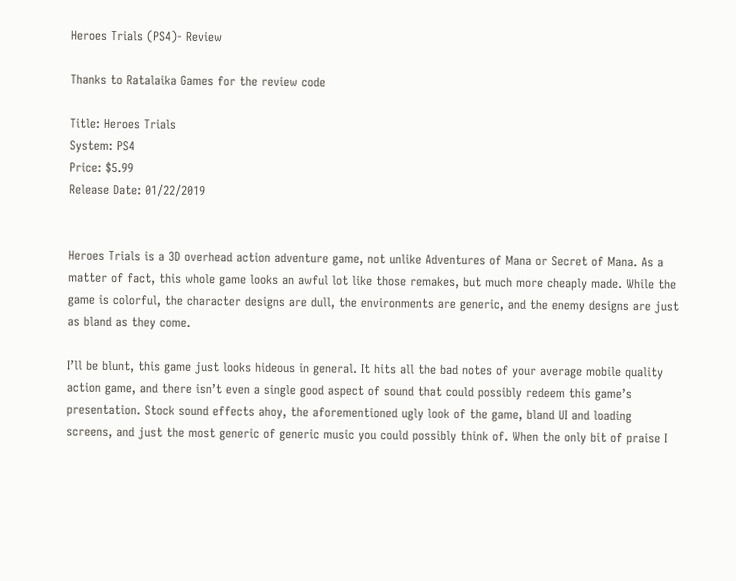Heroes Trials (PS4)- Review

Thanks to Ratalaika Games for the review code

Title: Heroes Trials
System: PS4
Price: $5.99
Release Date: 01/22/2019


Heroes Trials is a 3D overhead action adventure game, not unlike Adventures of Mana or Secret of Mana. As a matter of fact, this whole game looks an awful lot like those remakes, but much more cheaply made. While the game is colorful, the character designs are dull, the environments are generic, and the enemy designs are just as bland as they come.

I’ll be blunt, this game just looks hideous in general. It hits all the bad notes of your average mobile quality action game, and there isn’t even a single good aspect of sound that could possibly redeem this game’s presentation. Stock sound effects ahoy, the aforementioned ugly look of the game, bland UI and loading screens, and just the most generic of generic music you could possibly think of. When the only bit of praise I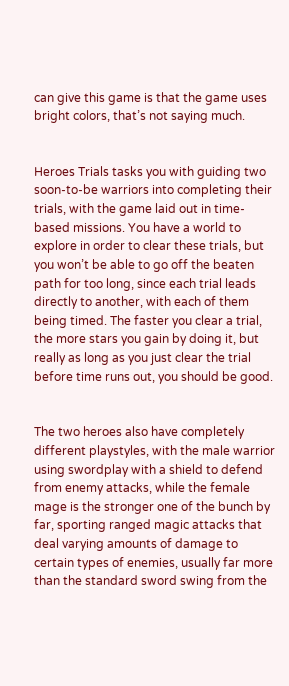can give this game is that the game uses bright colors, that’s not saying much.


Heroes Trials tasks you with guiding two soon-to-be warriors into completing their trials, with the game laid out in time-based missions. You have a world to explore in order to clear these trials, but you won’t be able to go off the beaten path for too long, since each trial leads directly to another, with each of them being timed. The faster you clear a trial, the more stars you gain by doing it, but really as long as you just clear the trial before time runs out, you should be good.


The two heroes also have completely different playstyles, with the male warrior using swordplay with a shield to defend from enemy attacks, while the female mage is the stronger one of the bunch by far, sporting ranged magic attacks that deal varying amounts of damage to certain types of enemies, usually far more than the standard sword swing from the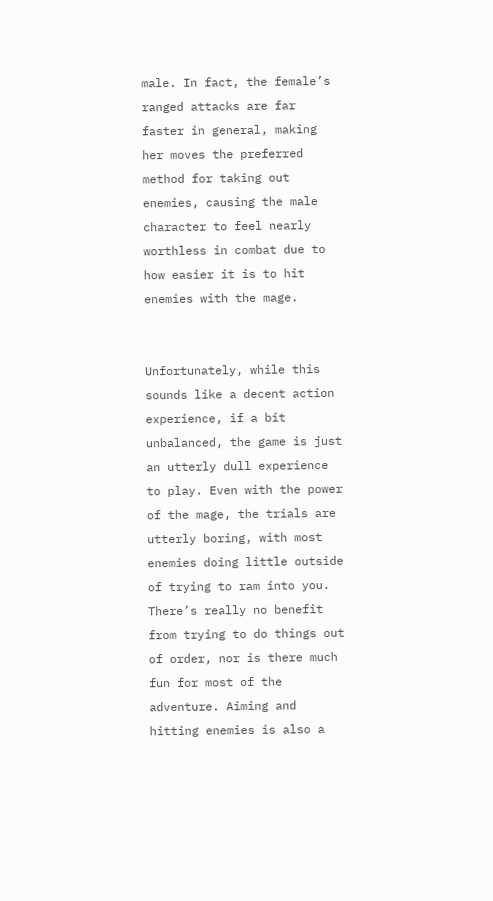male. In fact, the female’s ranged attacks are far faster in general, making her moves the preferred method for taking out enemies, causing the male character to feel nearly worthless in combat due to how easier it is to hit enemies with the mage.


Unfortunately, while this sounds like a decent action experience, if a bit unbalanced, the game is just an utterly dull experience to play. Even with the power of the mage, the trials are utterly boring, with most enemies doing little outside of trying to ram into you. There’s really no benefit from trying to do things out of order, nor is there much fun for most of the adventure. Aiming and hitting enemies is also a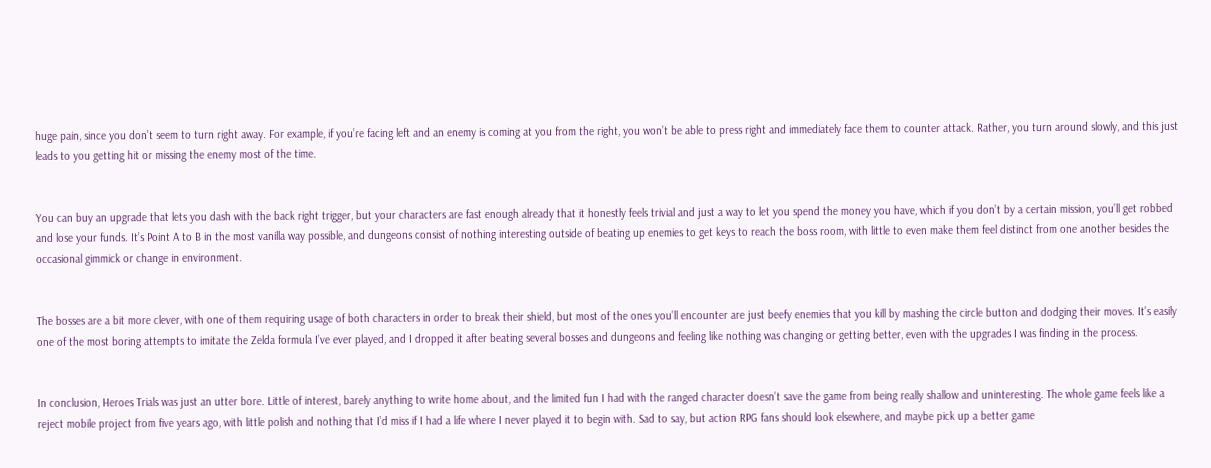huge pain, since you don’t seem to turn right away. For example, if you’re facing left and an enemy is coming at you from the right, you won’t be able to press right and immediately face them to counter attack. Rather, you turn around slowly, and this just leads to you getting hit or missing the enemy most of the time.


You can buy an upgrade that lets you dash with the back right trigger, but your characters are fast enough already that it honestly feels trivial and just a way to let you spend the money you have, which if you don’t by a certain mission, you’ll get robbed and lose your funds. It’s Point A to B in the most vanilla way possible, and dungeons consist of nothing interesting outside of beating up enemies to get keys to reach the boss room, with little to even make them feel distinct from one another besides the occasional gimmick or change in environment.


The bosses are a bit more clever, with one of them requiring usage of both characters in order to break their shield, but most of the ones you’ll encounter are just beefy enemies that you kill by mashing the circle button and dodging their moves. It’s easily one of the most boring attempts to imitate the Zelda formula I’ve ever played, and I dropped it after beating several bosses and dungeons and feeling like nothing was changing or getting better, even with the upgrades I was finding in the process.


In conclusion, Heroes Trials was just an utter bore. Little of interest, barely anything to write home about, and the limited fun I had with the ranged character doesn’t save the game from being really shallow and uninteresting. The whole game feels like a reject mobile project from five years ago, with little polish and nothing that I’d miss if I had a life where I never played it to begin with. Sad to say, but action RPG fans should look elsewhere, and maybe pick up a better game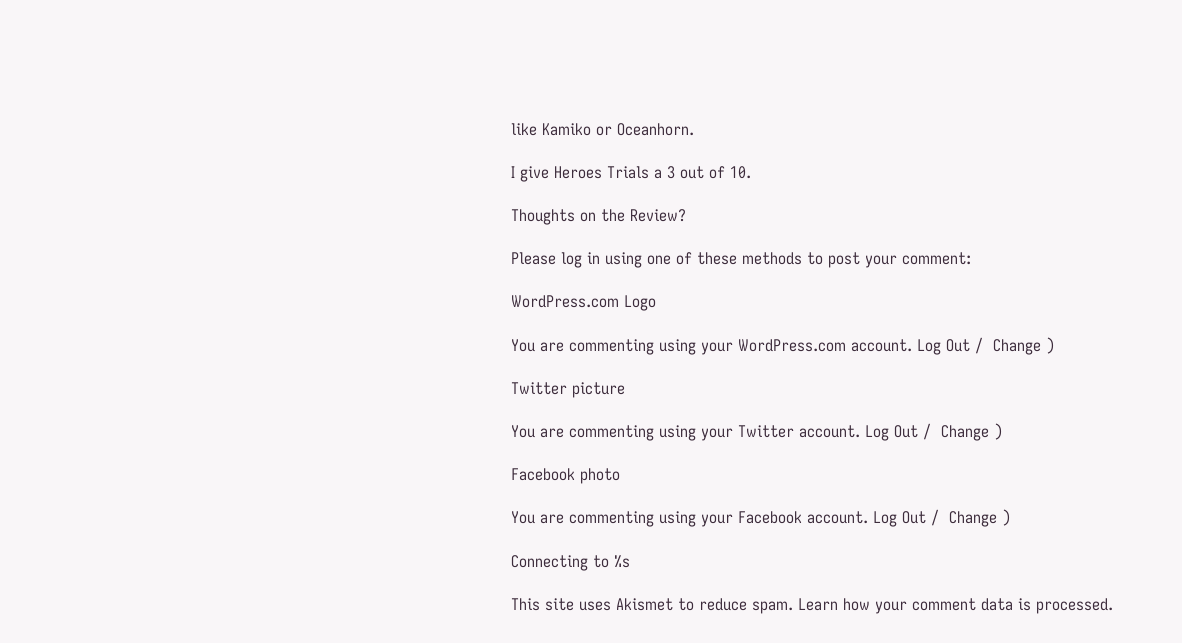like Kamiko or Oceanhorn.

I give Heroes Trials a 3 out of 10.

Thoughts on the Review?

Please log in using one of these methods to post your comment:

WordPress.com Logo

You are commenting using your WordPress.com account. Log Out /  Change )

Twitter picture

You are commenting using your Twitter account. Log Out /  Change )

Facebook photo

You are commenting using your Facebook account. Log Out /  Change )

Connecting to %s

This site uses Akismet to reduce spam. Learn how your comment data is processed.